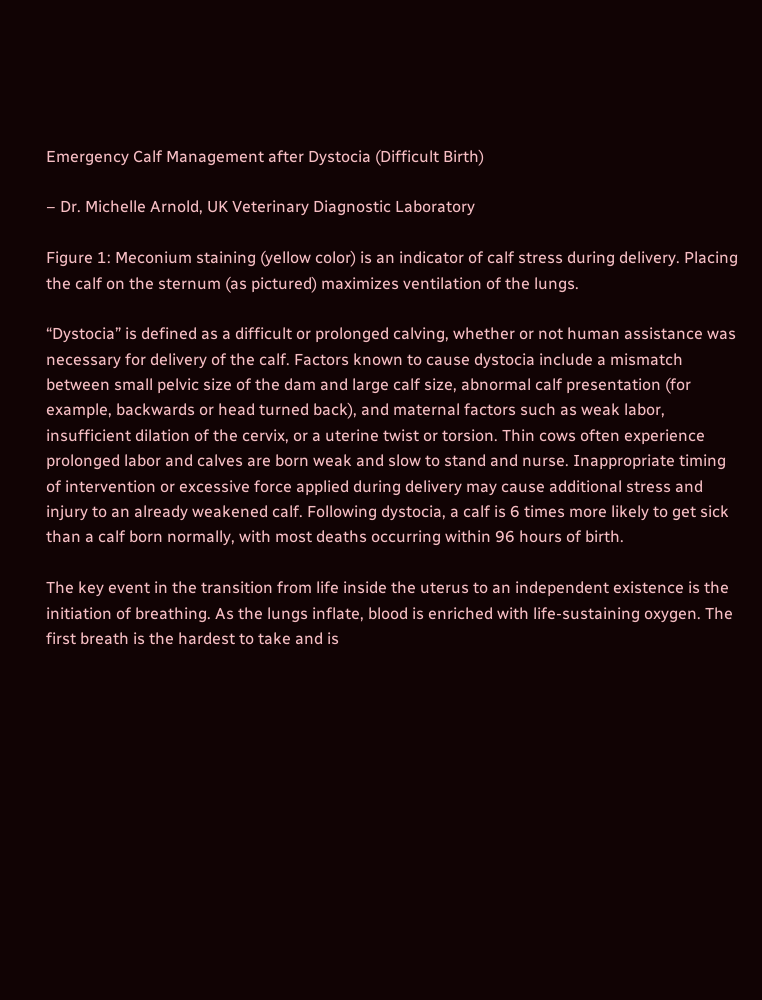Emergency Calf Management after Dystocia (Difficult Birth)

– Dr. Michelle Arnold, UK Veterinary Diagnostic Laboratory

Figure 1: Meconium staining (yellow color) is an indicator of calf stress during delivery. Placing the calf on the sternum (as pictured) maximizes ventilation of the lungs.

“Dystocia” is defined as a difficult or prolonged calving, whether or not human assistance was necessary for delivery of the calf. Factors known to cause dystocia include a mismatch between small pelvic size of the dam and large calf size, abnormal calf presentation (for example, backwards or head turned back), and maternal factors such as weak labor, insufficient dilation of the cervix, or a uterine twist or torsion. Thin cows often experience prolonged labor and calves are born weak and slow to stand and nurse. Inappropriate timing of intervention or excessive force applied during delivery may cause additional stress and injury to an already weakened calf. Following dystocia, a calf is 6 times more likely to get sick than a calf born normally, with most deaths occurring within 96 hours of birth.

The key event in the transition from life inside the uterus to an independent existence is the initiation of breathing. As the lungs inflate, blood is enriched with life-sustaining oxygen. The first breath is the hardest to take and is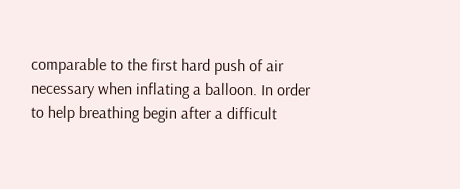comparable to the first hard push of air necessary when inflating a balloon. In order to help breathing begin after a difficult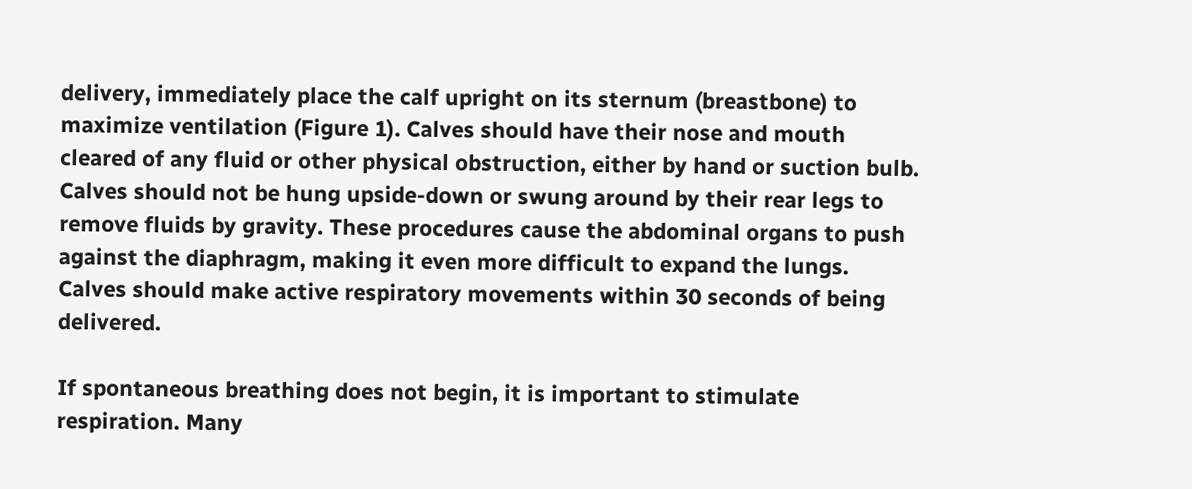delivery, immediately place the calf upright on its sternum (breastbone) to maximize ventilation (Figure 1). Calves should have their nose and mouth cleared of any fluid or other physical obstruction, either by hand or suction bulb. Calves should not be hung upside-down or swung around by their rear legs to remove fluids by gravity. These procedures cause the abdominal organs to push against the diaphragm, making it even more difficult to expand the lungs. Calves should make active respiratory movements within 30 seconds of being delivered.

If spontaneous breathing does not begin, it is important to stimulate respiration. Many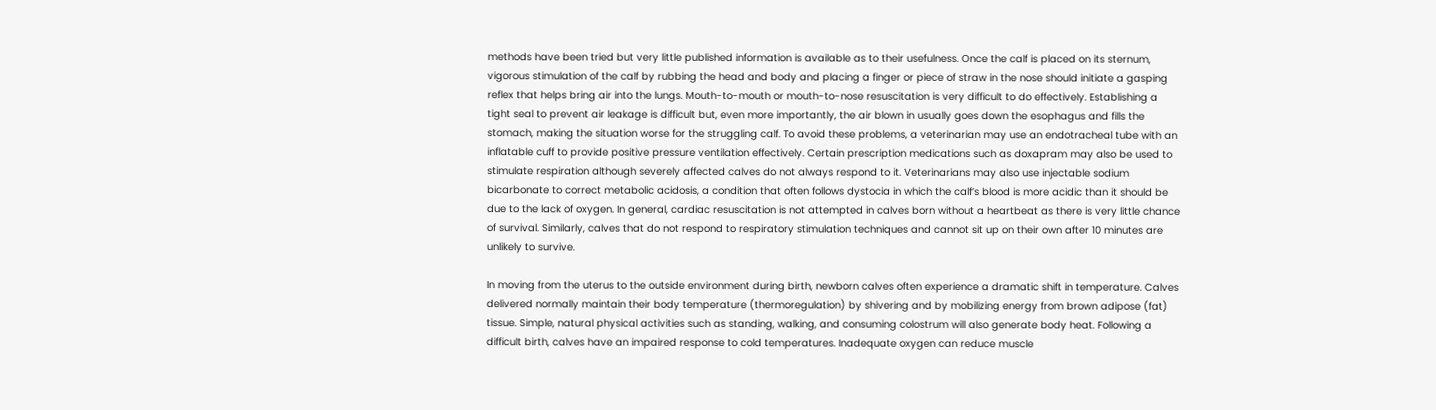methods have been tried but very little published information is available as to their usefulness. Once the calf is placed on its sternum, vigorous stimulation of the calf by rubbing the head and body and placing a finger or piece of straw in the nose should initiate a gasping reflex that helps bring air into the lungs. Mouth-to-mouth or mouth-to-nose resuscitation is very difficult to do effectively. Establishing a tight seal to prevent air leakage is difficult but, even more importantly, the air blown in usually goes down the esophagus and fills the stomach, making the situation worse for the struggling calf. To avoid these problems, a veterinarian may use an endotracheal tube with an inflatable cuff to provide positive pressure ventilation effectively. Certain prescription medications such as doxapram may also be used to stimulate respiration although severely affected calves do not always respond to it. Veterinarians may also use injectable sodium bicarbonate to correct metabolic acidosis, a condition that often follows dystocia in which the calf’s blood is more acidic than it should be due to the lack of oxygen. In general, cardiac resuscitation is not attempted in calves born without a heartbeat as there is very little chance of survival. Similarly, calves that do not respond to respiratory stimulation techniques and cannot sit up on their own after 10 minutes are unlikely to survive.

In moving from the uterus to the outside environment during birth, newborn calves often experience a dramatic shift in temperature. Calves delivered normally maintain their body temperature (thermoregulation) by shivering and by mobilizing energy from brown adipose (fat) tissue. Simple, natural physical activities such as standing, walking, and consuming colostrum will also generate body heat. Following a difficult birth, calves have an impaired response to cold temperatures. Inadequate oxygen can reduce muscle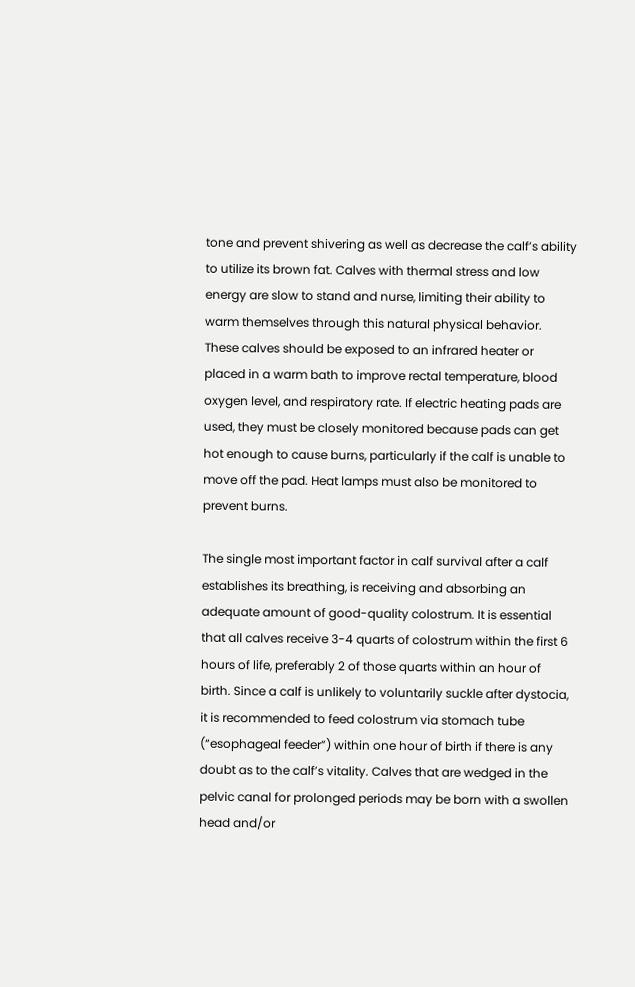tone and prevent shivering as well as decrease the calf’s ability to utilize its brown fat. Calves with thermal stress and low energy are slow to stand and nurse, limiting their ability to warm themselves through this natural physical behavior. These calves should be exposed to an infrared heater or placed in a warm bath to improve rectal temperature, blood oxygen level, and respiratory rate. If electric heating pads are used, they must be closely monitored because pads can get hot enough to cause burns, particularly if the calf is unable to move off the pad. Heat lamps must also be monitored to prevent burns.

The single most important factor in calf survival after a calf establishes its breathing, is receiving and absorbing an adequate amount of good-quality colostrum. It is essential that all calves receive 3-4 quarts of colostrum within the first 6 hours of life, preferably 2 of those quarts within an hour of birth. Since a calf is unlikely to voluntarily suckle after dystocia, it is recommended to feed colostrum via stomach tube (“esophageal feeder”) within one hour of birth if there is any doubt as to the calf’s vitality. Calves that are wedged in the pelvic canal for prolonged periods may be born with a swollen head and/or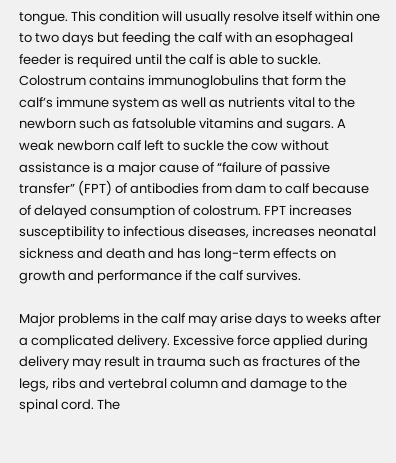tongue. This condition will usually resolve itself within one to two days but feeding the calf with an esophageal feeder is required until the calf is able to suckle. Colostrum contains immunoglobulins that form the calf’s immune system as well as nutrients vital to the newborn such as fatsoluble vitamins and sugars. A weak newborn calf left to suckle the cow without assistance is a major cause of “failure of passive transfer” (FPT) of antibodies from dam to calf because of delayed consumption of colostrum. FPT increases susceptibility to infectious diseases, increases neonatal sickness and death and has long-term effects on growth and performance if the calf survives.

Major problems in the calf may arise days to weeks after a complicated delivery. Excessive force applied during delivery may result in trauma such as fractures of the legs, ribs and vertebral column and damage to the spinal cord. The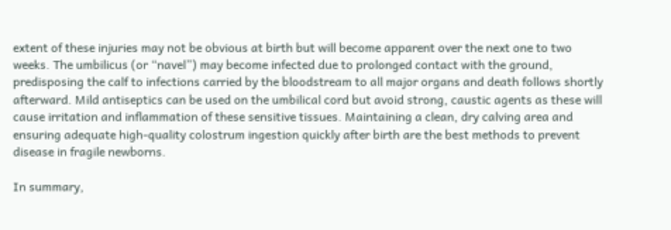extent of these injuries may not be obvious at birth but will become apparent over the next one to two weeks. The umbilicus (or “navel”) may become infected due to prolonged contact with the ground, predisposing the calf to infections carried by the bloodstream to all major organs and death follows shortly afterward. Mild antiseptics can be used on the umbilical cord but avoid strong, caustic agents as these will cause irritation and inflammation of these sensitive tissues. Maintaining a clean, dry calving area and ensuring adequate high-quality colostrum ingestion quickly after birth are the best methods to prevent disease in fragile newborns.

In summary,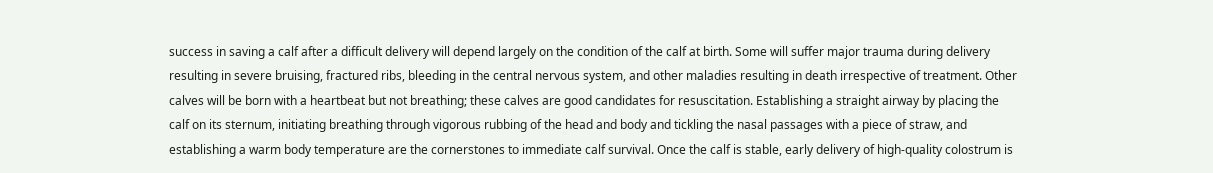success in saving a calf after a difficult delivery will depend largely on the condition of the calf at birth. Some will suffer major trauma during delivery resulting in severe bruising, fractured ribs, bleeding in the central nervous system, and other maladies resulting in death irrespective of treatment. Other calves will be born with a heartbeat but not breathing; these calves are good candidates for resuscitation. Establishing a straight airway by placing the calf on its sternum, initiating breathing through vigorous rubbing of the head and body and tickling the nasal passages with a piece of straw, and establishing a warm body temperature are the cornerstones to immediate calf survival. Once the calf is stable, early delivery of high-quality colostrum is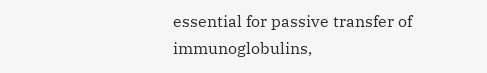essential for passive transfer of immunoglobulins,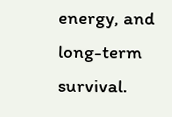energy, and long-term survival.